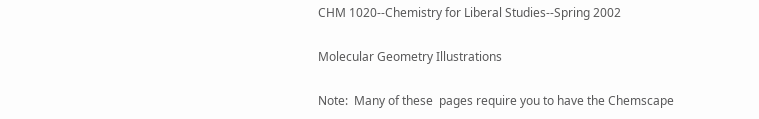CHM 1020--Chemistry for Liberal Studies--Spring 2002

Molecular Geometry Illustrations

Note:  Many of these  pages require you to have the Chemscape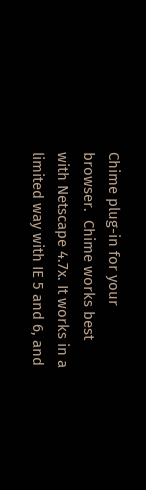Chime plug-in for your browser.  Chime works best with Netscape 4.7x. It works in a limited way with IE 5 and 6, and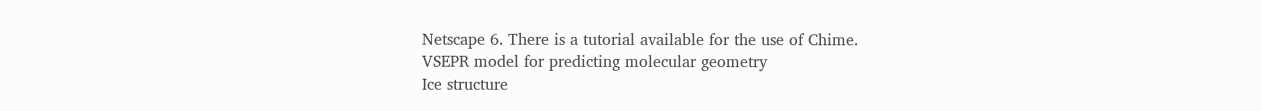Netscape 6. There is a tutorial available for the use of Chime.
VSEPR model for predicting molecular geometry
Ice structure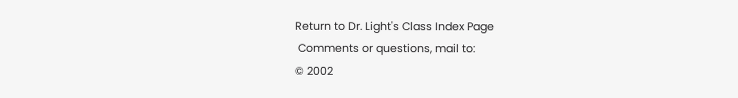Return to Dr. Light's Class Index Page
 Comments or questions, mail to:
© 2002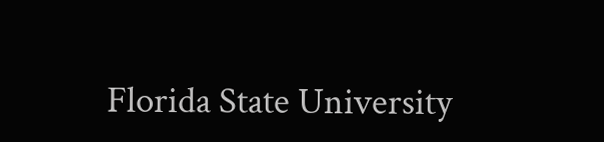Florida State University